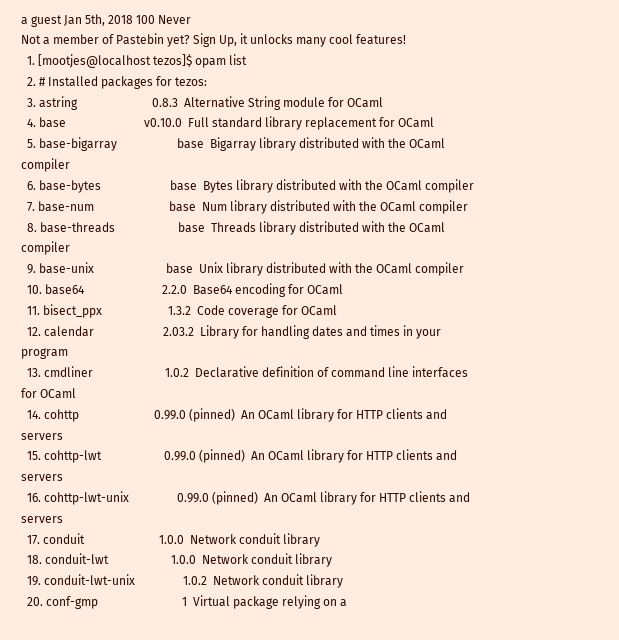a guest Jan 5th, 2018 100 Never
Not a member of Pastebin yet? Sign Up, it unlocks many cool features!
  1. [mootjes@localhost tezos]$ opam list
  2. # Installed packages for tezos:
  3. astring                         0.8.3  Alternative String module for OCaml
  4. base                          v0.10.0  Full standard library replacement for OCaml
  5. base-bigarray                    base  Bigarray library distributed with the OCaml compiler
  6. base-bytes                       base  Bytes library distributed with the OCaml compiler
  7. base-num                         base  Num library distributed with the OCaml compiler
  8. base-threads                     base  Threads library distributed with the OCaml compiler
  9. base-unix                        base  Unix library distributed with the OCaml compiler
  10. base64                          2.2.0  Base64 encoding for OCaml
  11. bisect_ppx                      1.3.2  Code coverage for OCaml
  12. calendar                       2.03.2  Library for handling dates and times in your program
  13. cmdliner                        1.0.2  Declarative definition of command line interfaces for OCaml
  14. cohttp                         0.99.0 (pinned)  An OCaml library for HTTP clients and servers
  15. cohttp-lwt                     0.99.0 (pinned)  An OCaml library for HTTP clients and servers
  16. cohttp-lwt-unix                0.99.0 (pinned)  An OCaml library for HTTP clients and servers
  17. conduit                         1.0.0  Network conduit library
  18. conduit-lwt                     1.0.0  Network conduit library
  19. conduit-lwt-unix                1.0.2  Network conduit library
  20. conf-gmp                            1  Virtual package relying on a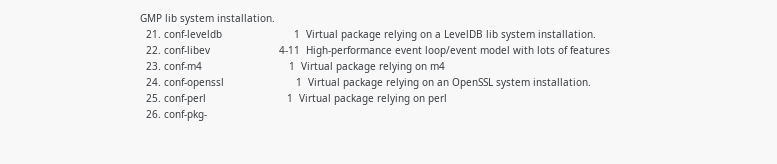GMP lib system installation.
  21. conf-leveldb                        1  Virtual package relying on a LevelDB lib system installation.
  22. conf-libev                       4-11  High-performance event loop/event model with lots of features
  23. conf-m4                             1  Virtual package relying on m4
  24. conf-openssl                        1  Virtual package relying on an OpenSSL system installation.
  25. conf-perl                           1  Virtual package relying on perl
  26. conf-pkg-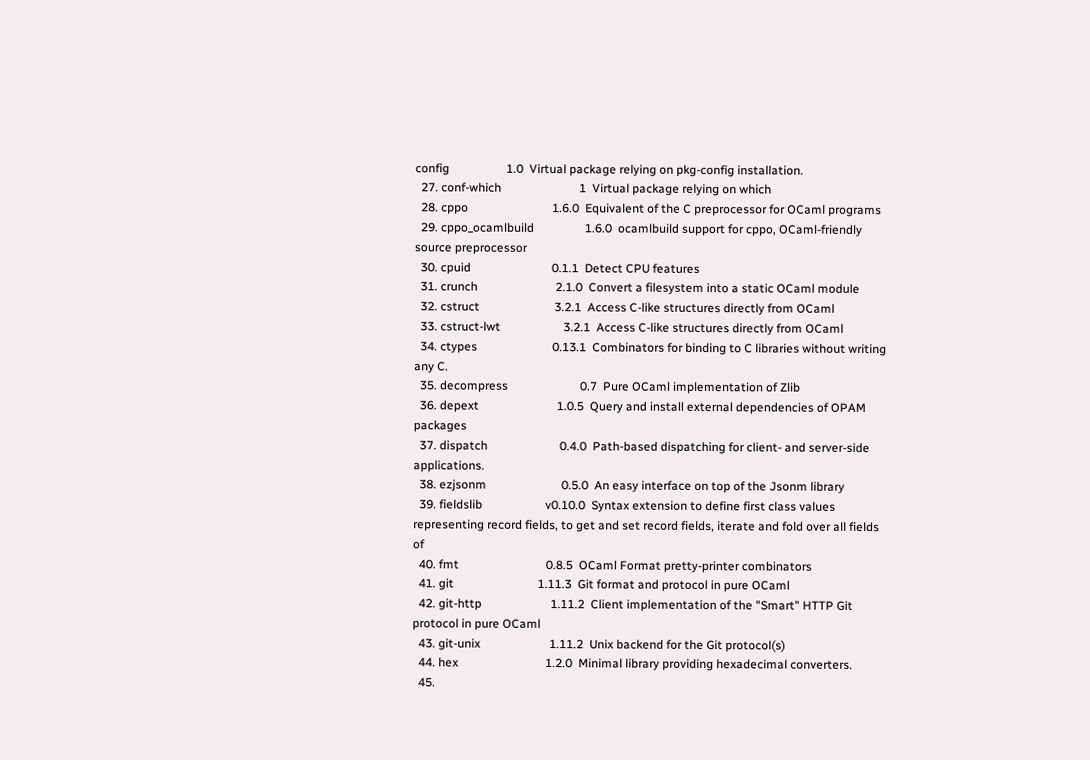config                   1.0  Virtual package relying on pkg-config installation.
  27. conf-which                          1  Virtual package relying on which
  28. cppo                            1.6.0  Equivalent of the C preprocessor for OCaml programs
  29. cppo_ocamlbuild                 1.6.0  ocamlbuild support for cppo, OCaml-friendly source preprocessor
  30. cpuid                           0.1.1  Detect CPU features
  31. crunch                          2.1.0  Convert a filesystem into a static OCaml module
  32. cstruct                         3.2.1  Access C-like structures directly from OCaml
  33. cstruct-lwt                     3.2.1  Access C-like structures directly from OCaml
  34. ctypes                         0.13.1  Combinators for binding to C libraries without writing any C.
  35. decompress                        0.7  Pure OCaml implementation of Zlib
  36. depext                          1.0.5  Query and install external dependencies of OPAM packages
  37. dispatch                        0.4.0  Path-based dispatching for client- and server-side applications.
  38. ezjsonm                         0.5.0  An easy interface on top of the Jsonm library
  39. fieldslib                     v0.10.0  Syntax extension to define first class values representing record fields, to get and set record fields, iterate and fold over all fields of
  40. fmt                             0.8.5  OCaml Format pretty-printer combinators
  41. git                            1.11.3  Git format and protocol in pure OCaml
  42. git-http                       1.11.2  Client implementation of the "Smart" HTTP Git protocol in pure OCaml
  43. git-unix                       1.11.2  Unix backend for the Git protocol(s)
  44. hex                             1.2.0  Minimal library providing hexadecimal converters.
  45.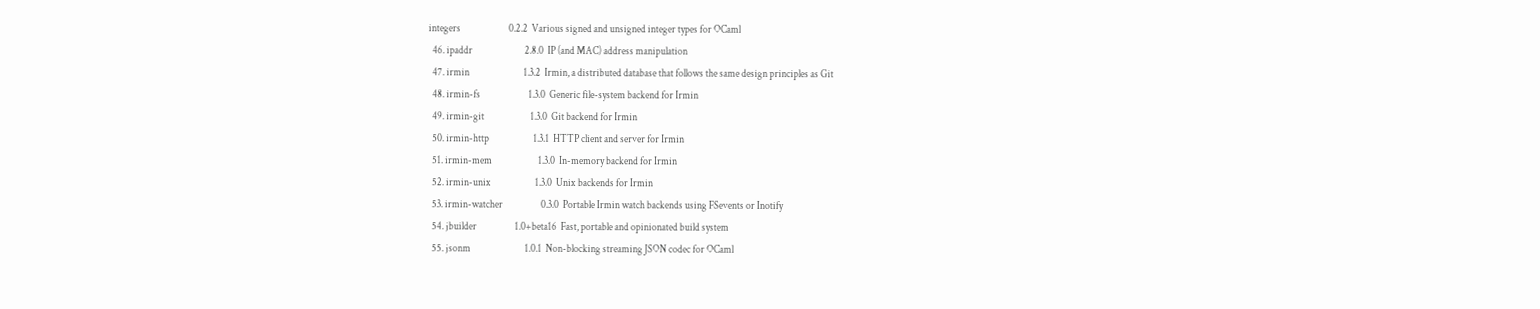integers                        0.2.2  Various signed and unsigned integer types for OCaml
  46. ipaddr                          2.8.0  IP (and MAC) address manipulation
  47. irmin                           1.3.2  Irmin, a distributed database that follows the same design principles as Git
  48. irmin-fs                        1.3.0  Generic file-system backend for Irmin
  49. irmin-git                       1.3.0  Git backend for Irmin
  50. irmin-http                      1.3.1  HTTP client and server for Irmin
  51. irmin-mem                       1.3.0  In-memory backend for Irmin
  52. irmin-unix                      1.3.0  Unix backends for Irmin
  53. irmin-watcher                   0.3.0  Portable Irmin watch backends using FSevents or Inotify
  54. jbuilder                   1.0+beta16  Fast, portable and opinionated build system
  55. jsonm                           1.0.1  Non-blocking streaming JSON codec for OCaml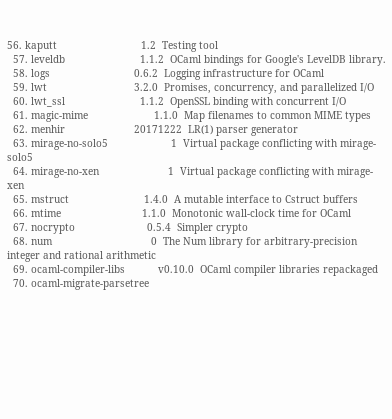56. kaputt                            1.2  Testing tool
  57. leveldb                         1.1.2  OCaml bindings for Google's LevelDB library.
  58. logs                            0.6.2  Logging infrastructure for OCaml
  59. lwt                             3.2.0  Promises, concurrency, and parallelized I/O
  60. lwt_ssl                         1.1.2  OpenSSL binding with concurrent I/O
  61. magic-mime                      1.1.0  Map filenames to common MIME types
  62. menhir                       20171222  LR(1) parser generator
  63. mirage-no-solo5                     1  Virtual package conflicting with mirage-solo5
  64. mirage-no-xen                       1  Virtual package conflicting with mirage-xen
  65. mstruct                         1.4.0  A mutable interface to Cstruct buffers
  66. mtime                           1.1.0  Monotonic wall-clock time for OCaml
  67. nocrypto                        0.5.4  Simpler crypto
  68. num                                 0  The Num library for arbitrary-precision integer and rational arithmetic
  69. ocaml-compiler-libs           v0.10.0  OCaml compiler libraries repackaged
  70. ocaml-migrate-parsetree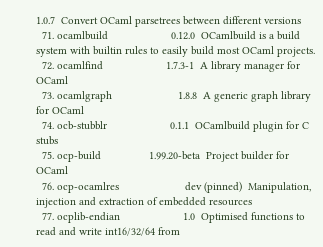1.0.7  Convert OCaml parsetrees between different versions
  71. ocamlbuild                     0.12.0  OCamlbuild is a build system with builtin rules to easily build most OCaml projects.
  72. ocamlfind                     1.7.3-1  A library manager for OCaml
  73. ocamlgraph                      1.8.8  A generic graph library for OCaml
  74. ocb-stubblr                     0.1.1  OCamlbuild plugin for C stubs
  75. ocp-build                1.99.20-beta  Project builder for OCaml
  76. ocp-ocamlres                      dev (pinned)  Manipulation, injection and extraction of embedded resources
  77. ocplib-endian                     1.0  Optimised functions to read and write int16/32/64 from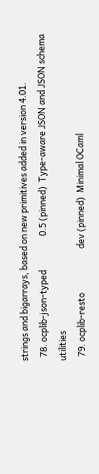strings and bigarrays, based on new primitives added in version 4.01.
  78. ocplib-json-typed                 0.5 (pinned)  Type-aware JSON and JSON schema utilities
  79. ocplib-resto                      dev (pinned)  Minimal OCaml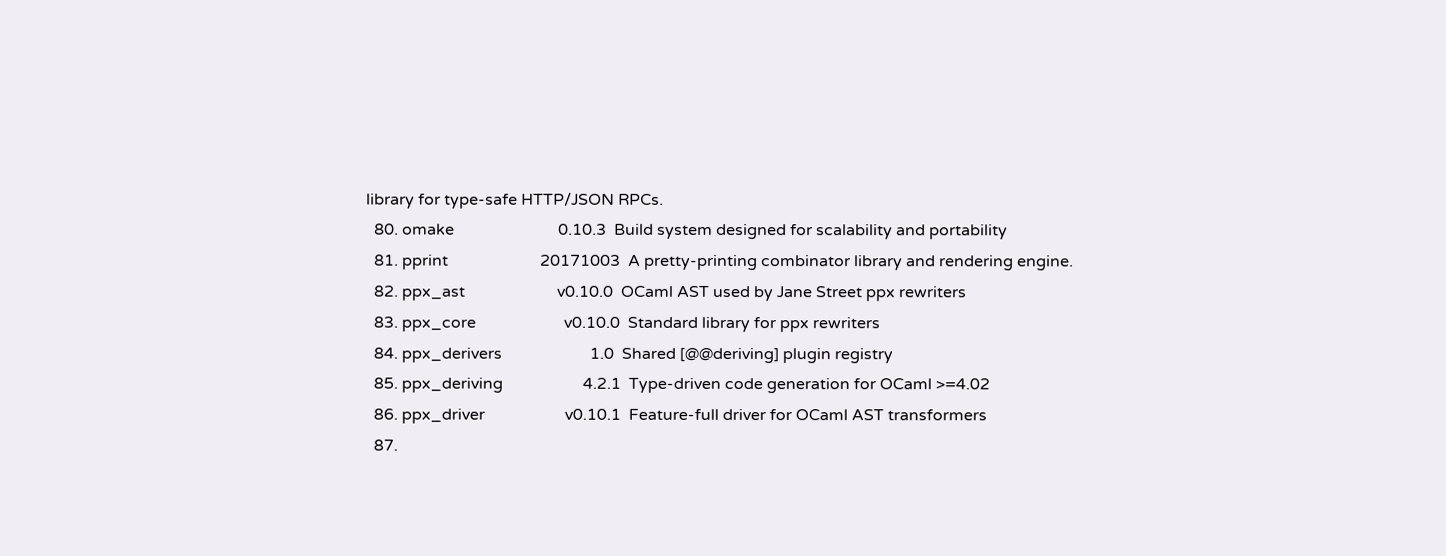library for type-safe HTTP/JSON RPCs.
  80. omake                          0.10.3  Build system designed for scalability and portability
  81. pprint                       20171003  A pretty-printing combinator library and rendering engine.
  82. ppx_ast                       v0.10.0  OCaml AST used by Jane Street ppx rewriters
  83. ppx_core                      v0.10.0  Standard library for ppx rewriters
  84. ppx_derivers                      1.0  Shared [@@deriving] plugin registry
  85. ppx_deriving                    4.2.1  Type-driven code generation for OCaml >=4.02
  86. ppx_driver                    v0.10.1  Feature-full driver for OCaml AST transformers
  87.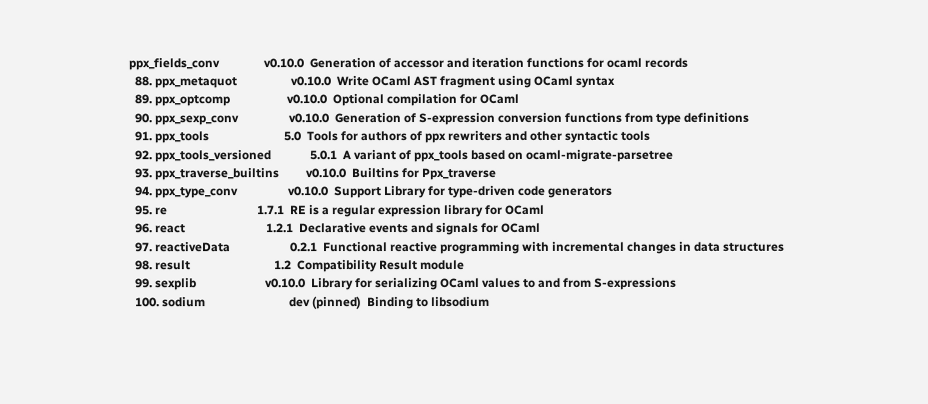ppx_fields_conv               v0.10.0  Generation of accessor and iteration functions for ocaml records
  88. ppx_metaquot                  v0.10.0  Write OCaml AST fragment using OCaml syntax
  89. ppx_optcomp                   v0.10.0  Optional compilation for OCaml
  90. ppx_sexp_conv                 v0.10.0  Generation of S-expression conversion functions from type definitions
  91. ppx_tools                         5.0  Tools for authors of ppx rewriters and other syntactic tools
  92. ppx_tools_versioned             5.0.1  A variant of ppx_tools based on ocaml-migrate-parsetree
  93. ppx_traverse_builtins         v0.10.0  Builtins for Ppx_traverse
  94. ppx_type_conv                 v0.10.0  Support Library for type-driven code generators
  95. re                              1.7.1  RE is a regular expression library for OCaml
  96. react                           1.2.1  Declarative events and signals for OCaml
  97. reactiveData                    0.2.1  Functional reactive programming with incremental changes in data structures
  98. result                            1.2  Compatibility Result module
  99. sexplib                       v0.10.0  Library for serializing OCaml values to and from S-expressions
  100. sodium                            dev (pinned)  Binding to libsodium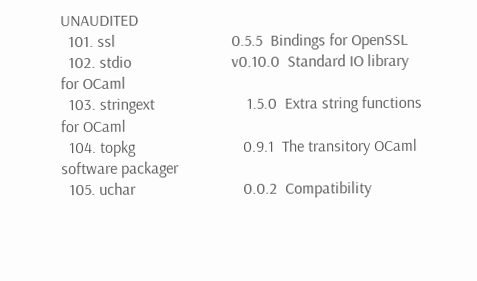UNAUDITED
  101. ssl                             0.5.5  Bindings for OpenSSL
  102. stdio                         v0.10.0  Standard IO library for OCaml
  103. stringext                       1.5.0  Extra string functions for OCaml
  104. topkg                           0.9.1  The transitory OCaml software packager
  105. uchar                           0.0.2  Compatibility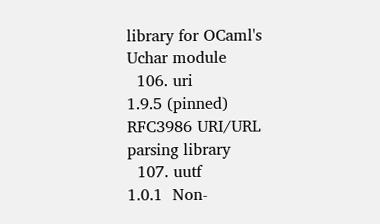library for OCaml's Uchar module
  106. uri                             1.9.5 (pinned)  RFC3986 URI/URL parsing library
  107. uutf                            1.0.1  Non-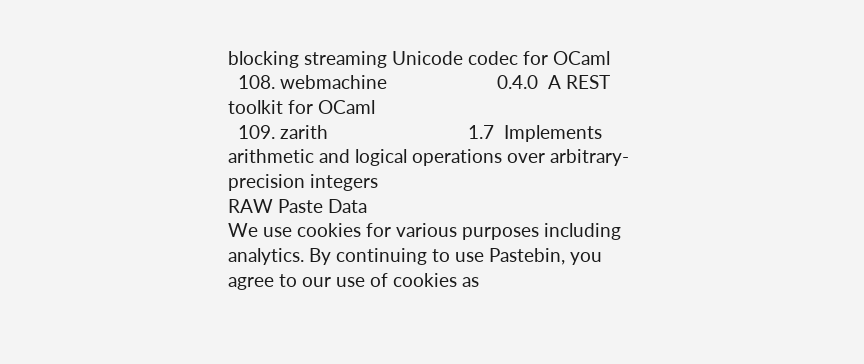blocking streaming Unicode codec for OCaml
  108. webmachine                      0.4.0  A REST toolkit for OCaml
  109. zarith                            1.7  Implements arithmetic and logical operations over arbitrary-precision integers
RAW Paste Data
We use cookies for various purposes including analytics. By continuing to use Pastebin, you agree to our use of cookies as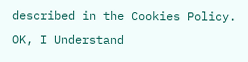described in the Cookies Policy. OK, I Understand